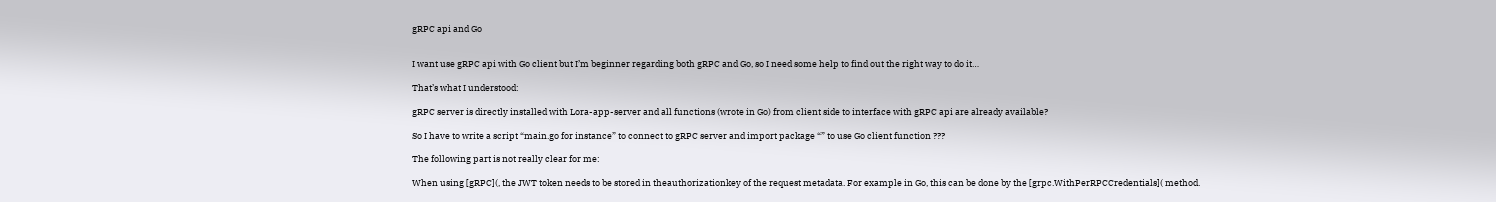gRPC api and Go


I want use gRPC api with Go client but I’m beginner regarding both gRPC and Go, so I need some help to find out the right way to do it…

That’s what I understood:

gRPC server is directly installed with Lora-app-server and all functions (wrote in Go) from client side to interface with gRPC api are already available?

So I have to write a script “main.go for instance” to connect to gRPC server and import package “” to use Go client function ???

The following part is not really clear for me:

When using [gRPC](, the JWT token needs to be stored in theauthorizationkey of the request metadata. For example in Go, this can be done by the [grpc.WithPerRPCCredentials]( method.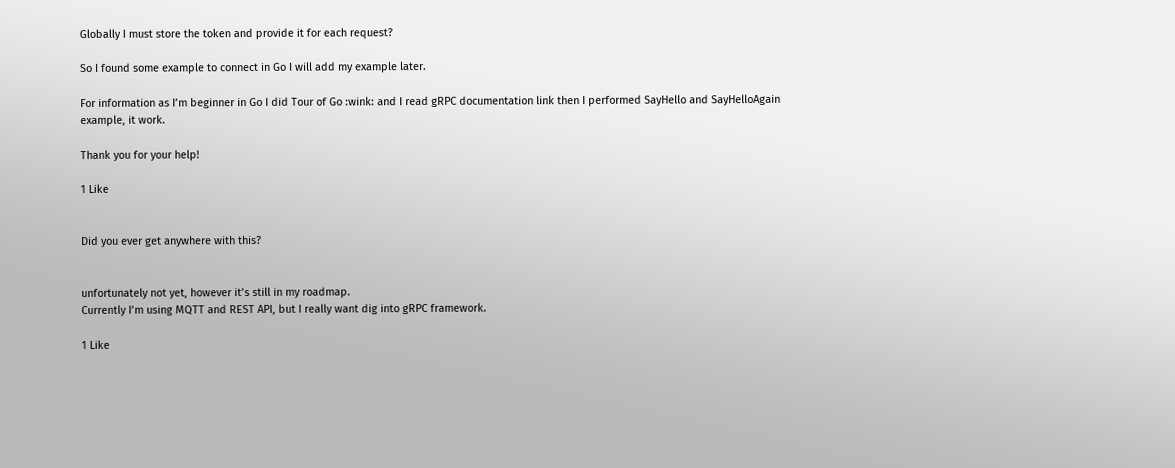Globally I must store the token and provide it for each request?

So I found some example to connect in Go I will add my example later.

For information as I’m beginner in Go I did Tour of Go :wink: and I read gRPC documentation link then I performed SayHello and SayHelloAgain example, it work.

Thank you for your help!

1 Like


Did you ever get anywhere with this?


unfortunately not yet, however it’s still in my roadmap.
Currently I’m using MQTT and REST API, but I really want dig into gRPC framework.

1 Like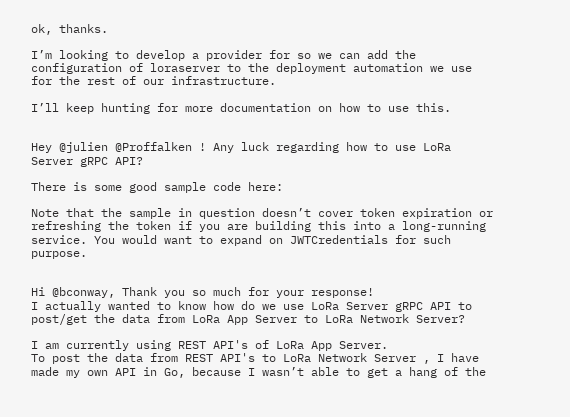ok, thanks.

I’m looking to develop a provider for so we can add the configuration of loraserver to the deployment automation we use for the rest of our infrastructure.

I’ll keep hunting for more documentation on how to use this.


Hey @julien @Proffalken ! Any luck regarding how to use LoRa Server gRPC API?

There is some good sample code here:

Note that the sample in question doesn’t cover token expiration or refreshing the token if you are building this into a long-running service. You would want to expand on JWTCredentials for such purpose.


Hi @bconway, Thank you so much for your response!
I actually wanted to know how do we use LoRa Server gRPC API to post/get the data from LoRa App Server to LoRa Network Server?

I am currently using REST API's of LoRa App Server.
To post the data from REST API's to LoRa Network Server , I have made my own API in Go, because I wasn’t able to get a hang of the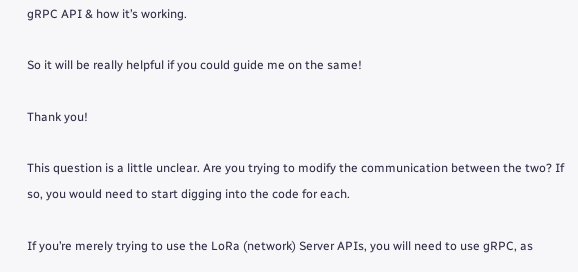gRPC API & how it’s working.

So it will be really helpful if you could guide me on the same!

Thank you!

This question is a little unclear. Are you trying to modify the communication between the two? If so, you would need to start digging into the code for each.

If you’re merely trying to use the LoRa (network) Server APIs, you will need to use gRPC, as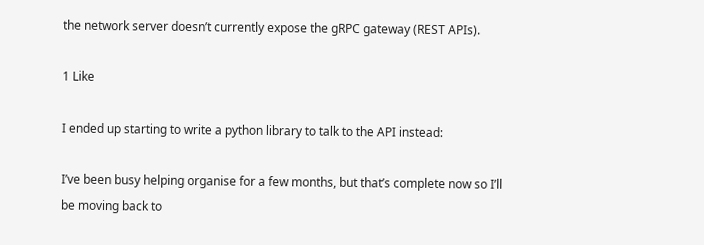the network server doesn’t currently expose the gRPC gateway (REST APIs).

1 Like

I ended up starting to write a python library to talk to the API instead:

I’ve been busy helping organise for a few months, but that’s complete now so I’ll be moving back to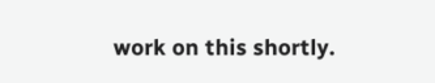work on this shortly.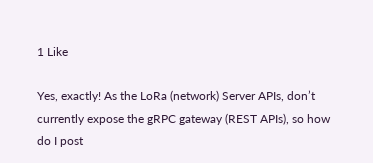1 Like

Yes, exactly! As the LoRa (network) Server APIs, don’t currently expose the gRPC gateway (REST APIs), so how do I post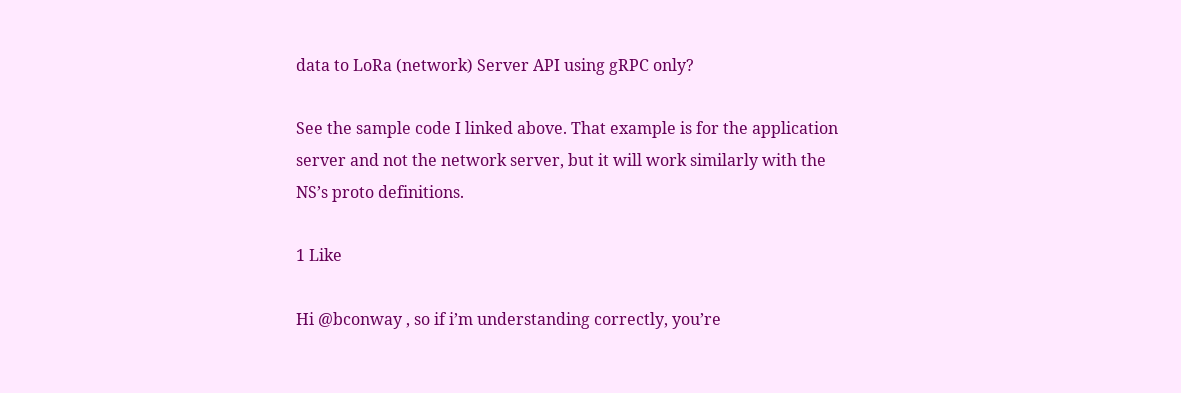data to LoRa (network) Server API using gRPC only?

See the sample code I linked above. That example is for the application server and not the network server, but it will work similarly with the NS’s proto definitions.

1 Like

Hi @bconway , so if i’m understanding correctly, you’re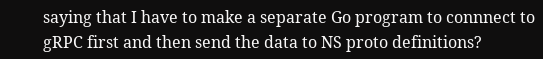saying that I have to make a separate Go program to connnect to gRPC first and then send the data to NS proto definitions?